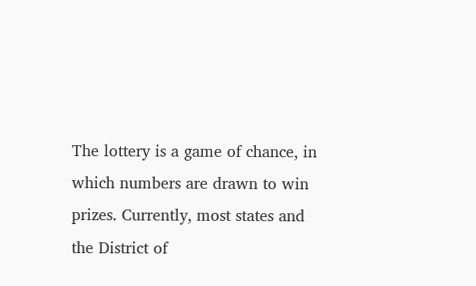The lottery is a game of chance, in which numbers are drawn to win prizes. Currently, most states and the District of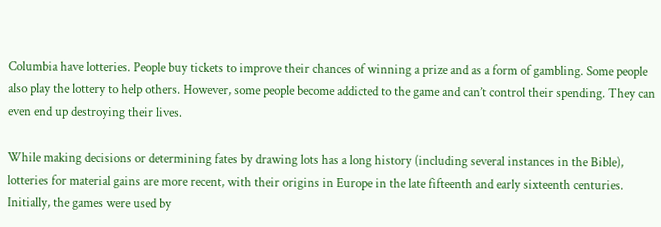Columbia have lotteries. People buy tickets to improve their chances of winning a prize and as a form of gambling. Some people also play the lottery to help others. However, some people become addicted to the game and can’t control their spending. They can even end up destroying their lives.

While making decisions or determining fates by drawing lots has a long history (including several instances in the Bible), lotteries for material gains are more recent, with their origins in Europe in the late fifteenth and early sixteenth centuries. Initially, the games were used by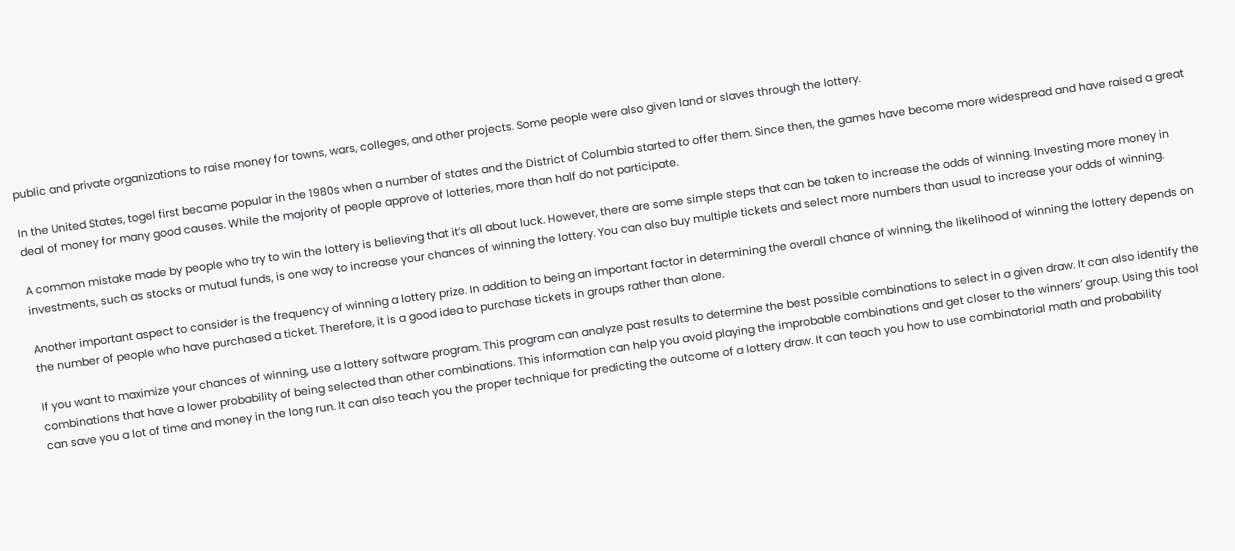public and private organizations to raise money for towns, wars, colleges, and other projects. Some people were also given land or slaves through the lottery.

In the United States, togel first became popular in the 1980s when a number of states and the District of Columbia started to offer them. Since then, the games have become more widespread and have raised a great deal of money for many good causes. While the majority of people approve of lotteries, more than half do not participate.

A common mistake made by people who try to win the lottery is believing that it’s all about luck. However, there are some simple steps that can be taken to increase the odds of winning. Investing more money in investments, such as stocks or mutual funds, is one way to increase your chances of winning the lottery. You can also buy multiple tickets and select more numbers than usual to increase your odds of winning.

Another important aspect to consider is the frequency of winning a lottery prize. In addition to being an important factor in determining the overall chance of winning, the likelihood of winning the lottery depends on the number of people who have purchased a ticket. Therefore, it is a good idea to purchase tickets in groups rather than alone.

If you want to maximize your chances of winning, use a lottery software program. This program can analyze past results to determine the best possible combinations to select in a given draw. It can also identify the combinations that have a lower probability of being selected than other combinations. This information can help you avoid playing the improbable combinations and get closer to the winners’ group. Using this tool can save you a lot of time and money in the long run. It can also teach you the proper technique for predicting the outcome of a lottery draw. It can teach you how to use combinatorial math and probability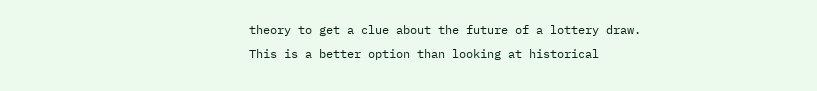theory to get a clue about the future of a lottery draw. This is a better option than looking at historical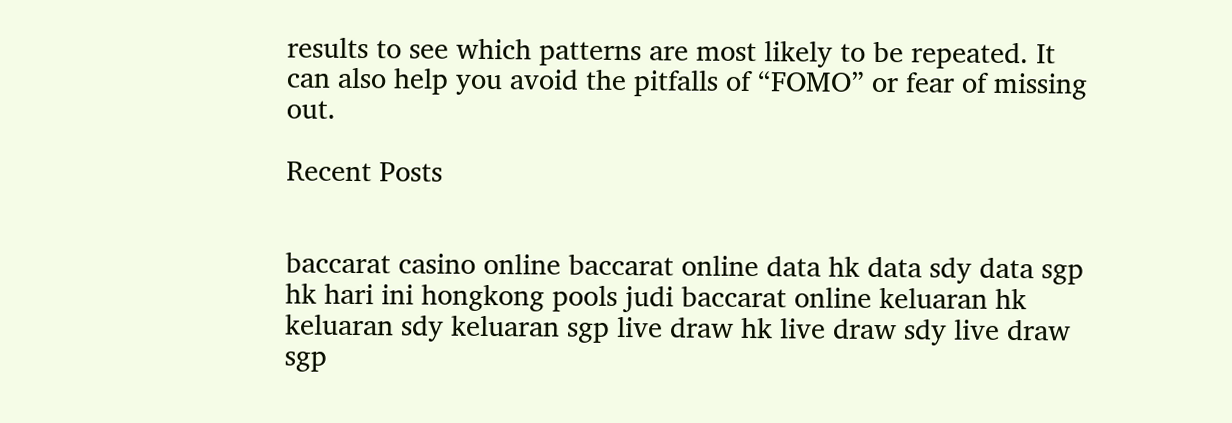results to see which patterns are most likely to be repeated. It can also help you avoid the pitfalls of “FOMO” or fear of missing out.

Recent Posts


baccarat casino online baccarat online data hk data sdy data sgp hk hari ini hongkong pools judi baccarat online keluaran hk keluaran sdy keluaran sgp live draw hk live draw sdy live draw sgp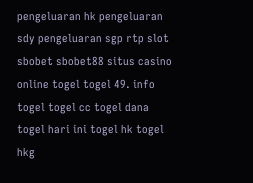pengeluaran hk pengeluaran sdy pengeluaran sgp rtp slot sbobet sbobet88 situs casino online togel togel 49. info togel togel cc togel dana togel hari ini togel hk togel hkg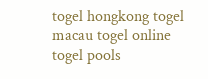togel hongkong togel macau togel online togel pools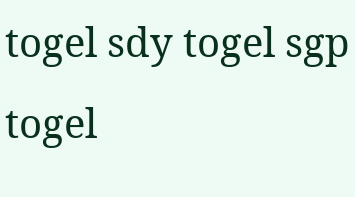togel sdy togel sgp togel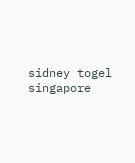sidney togel singapore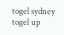togel sydney togel up